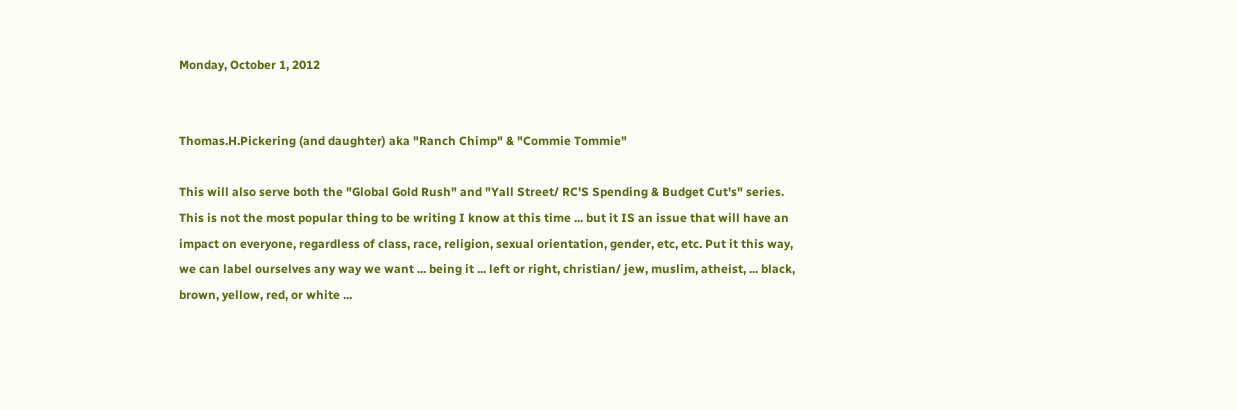Monday, October 1, 2012


Thomas.H.Pickering (and daughter) aka "Ranch Chimp" & "Commie Tommie"

This will also serve both the "Global Gold Rush" and "Yall Street/ RC'S Spending & Budget Cut's" series. This is not the most popular thing to be writing I know at this time ... but it IS an issue that will have an impact on everyone, regardless of class, race, religion, sexual orientation, gender, etc, etc. Put it this way, we can label ourselves any way we want ... being it ... left or right, christian/ jew, muslim, atheist, ... black, brown, yellow, red, or white ...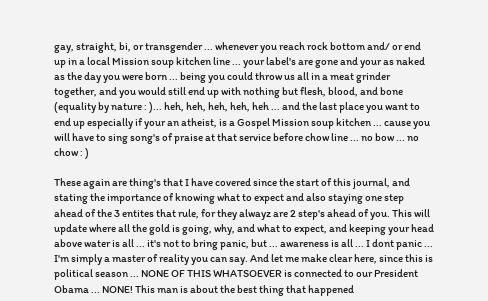gay, straight, bi, or transgender ... whenever you reach rock bottom and/ or end up in a local Mission soup kitchen line ... your label's are gone and your as naked as the day you were born ... being you could throw us all in a meat grinder together, and you would still end up with nothing but flesh, blood, and bone (equality by nature : )... heh, heh, heh, heh, heh ... and the last place you want to end up especially if your an atheist, is a Gospel Mission soup kitchen ... cause you will have to sing song's of praise at that service before chow line ... no bow ... no chow : )

These again are thing's that I have covered since the start of this journal, and stating the importance of knowing what to expect and also staying one step ahead of the 3 entites that rule, for they alwayz are 2 step's ahead of you. This will update where all the gold is going, why, and what to expect, and keeping your head above water is all ... it's not to bring panic, but ... awareness is all ... I dont panic ... I'm simply a master of reality you can say. And let me make clear here, since this is political season ... NONE OF THIS WHATSOEVER is connected to our President Obama ... NONE! This man is about the best thing that happened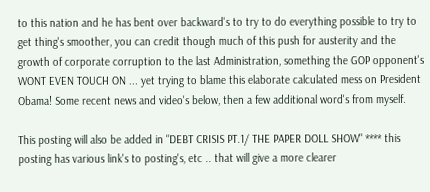to this nation and he has bent over backward's to try to do everything possible to try to get thing's smoother, you can credit though much of this push for austerity and the growth of corporate corruption to the last Administration, something the GOP opponent's WONT EVEN TOUCH ON ... yet trying to blame this elaborate calculated mess on President Obama! Some recent news and video's below, then a few additional word's from myself.

This posting will also be added in "DEBT CRISIS PT.1/ THE PAPER DOLL SHOW" **** this posting has various link's to posting's, etc .. that will give a more clearer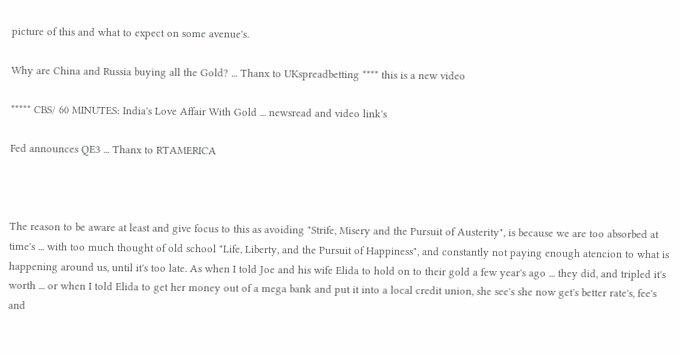picture of this and what to expect on some avenue's.

Why are China and Russia buying all the Gold? ... Thanx to UKspreadbetting **** this is a new video

***** CBS/ 60 MINUTES: India's Love Affair With Gold ... newsread and video link's

Fed announces QE3 ... Thanx to RTAMERICA



The reason to be aware at least and give focus to this as avoiding "Strife, Misery and the Pursuit of Austerity", is because we are too absorbed at time's ... with too much thought of old school "Life, Liberty, and the Pursuit of Happiness", and constantly not paying enough atencion to what is happening around us, until it's too late. As when I told Joe and his wife Elida to hold on to their gold a few year's ago ... they did, and tripled it's worth ... or when I told Elida to get her money out of a mega bank and put it into a local credit union, she see's she now get's better rate's, fee's and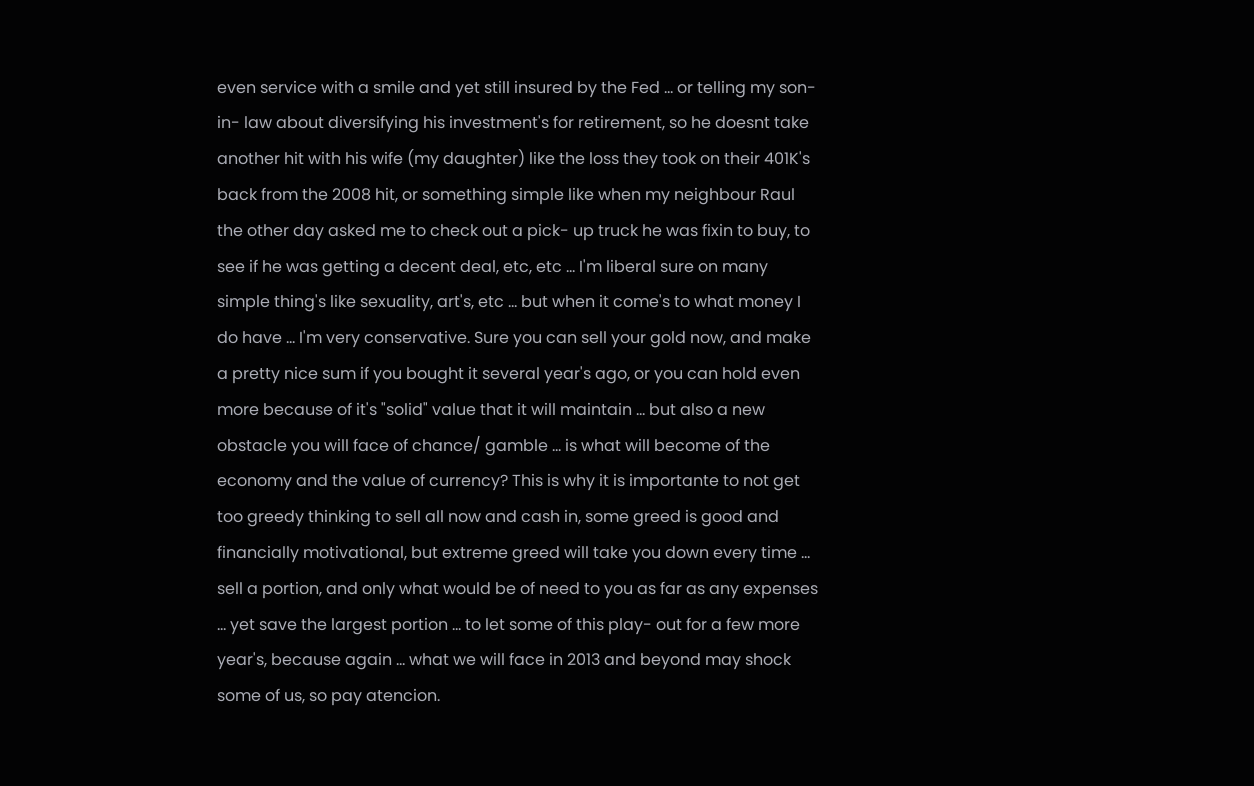even service with a smile and yet still insured by the Fed ... or telling my son- in- law about diversifying his investment's for retirement, so he doesnt take another hit with his wife (my daughter) like the loss they took on their 401K's back from the 2008 hit, or something simple like when my neighbour Raul the other day asked me to check out a pick- up truck he was fixin to buy, to see if he was getting a decent deal, etc, etc ... I'm liberal sure on many simple thing's like sexuality, art's, etc ... but when it come's to what money I do have ... I'm very conservative. Sure you can sell your gold now, and make a pretty nice sum if you bought it several year's ago, or you can hold even more because of it's "solid" value that it will maintain ... but also a new obstacle you will face of chance/ gamble ... is what will become of the economy and the value of currency? This is why it is importante to not get too greedy thinking to sell all now and cash in, some greed is good and financially motivational, but extreme greed will take you down every time ... sell a portion, and only what would be of need to you as far as any expenses ... yet save the largest portion ... to let some of this play- out for a few more year's, because again ... what we will face in 2013 and beyond may shock some of us, so pay atencion.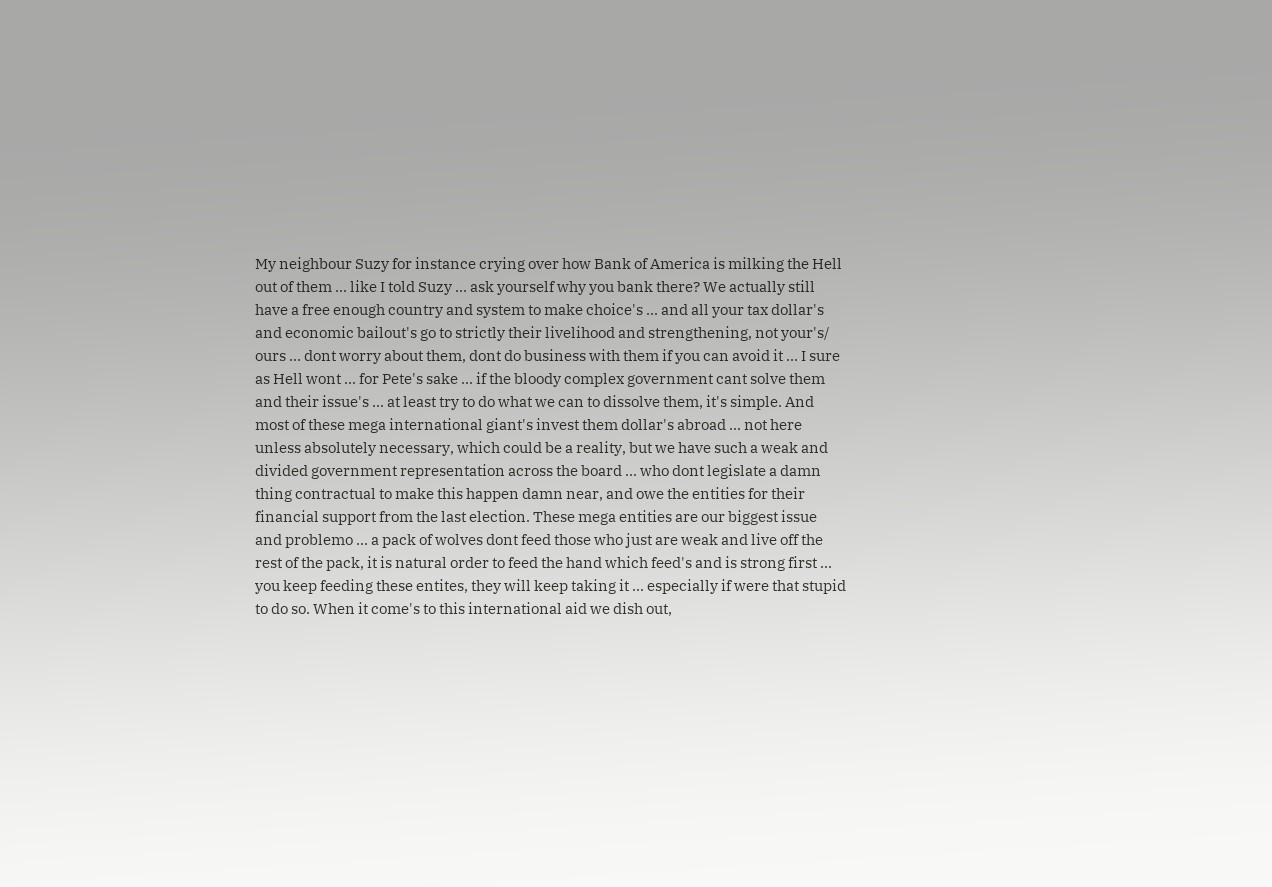My neighbour Suzy for instance crying over how Bank of America is milking the Hell out of them ... like I told Suzy ... ask yourself why you bank there? We actually still have a free enough country and system to make choice's ... and all your tax dollar's and economic bailout's go to strictly their livelihood and strengthening, not your's/ ours ... dont worry about them, dont do business with them if you can avoid it ... I sure as Hell wont ... for Pete's sake ... if the bloody complex government cant solve them and their issue's ... at least try to do what we can to dissolve them, it's simple. And most of these mega international giant's invest them dollar's abroad ... not here unless absolutely necessary, which could be a reality, but we have such a weak and divided government representation across the board ... who dont legislate a damn thing contractual to make this happen damn near, and owe the entities for their financial support from the last election. These mega entities are our biggest issue and problemo ... a pack of wolves dont feed those who just are weak and live off the rest of the pack, it is natural order to feed the hand which feed's and is strong first ... you keep feeding these entites, they will keep taking it ... especially if were that stupid to do so. When it come's to this international aid we dish out,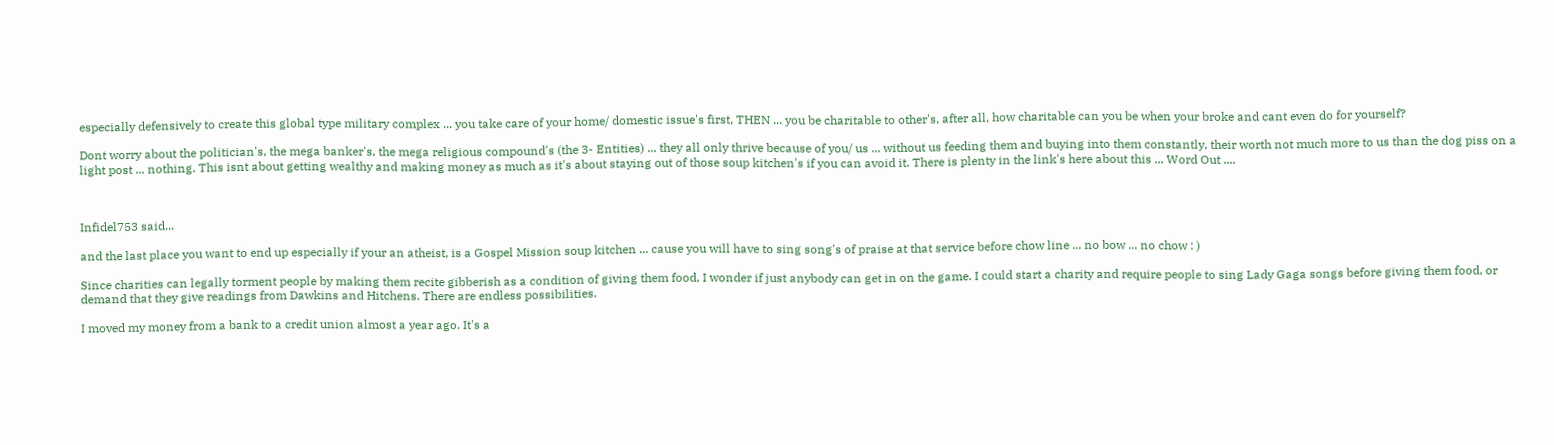especially defensively to create this global type military complex ... you take care of your home/ domestic issue's first, THEN ... you be charitable to other's, after all, how charitable can you be when your broke and cant even do for yourself?

Dont worry about the politician's, the mega banker's, the mega religious compound's (the 3- Entities) ... they all only thrive because of you/ us ... without us feeding them and buying into them constantly, their worth not much more to us than the dog piss on a light post ... nothing. This isnt about getting wealthy and making money as much as it's about staying out of those soup kitchen's if you can avoid it. There is plenty in the link's here about this ... Word Out ....



Infidel753 said...

and the last place you want to end up especially if your an atheist, is a Gospel Mission soup kitchen ... cause you will have to sing song's of praise at that service before chow line ... no bow ... no chow : )

Since charities can legally torment people by making them recite gibberish as a condition of giving them food, I wonder if just anybody can get in on the game. I could start a charity and require people to sing Lady Gaga songs before giving them food, or demand that they give readings from Dawkins and Hitchens. There are endless possibilities.

I moved my money from a bank to a credit union almost a year ago. It's a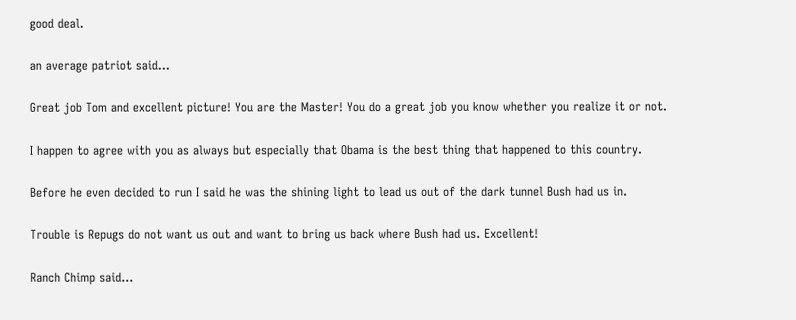good deal.

an average patriot said...

Great job Tom and excellent picture! You are the Master! You do a great job you know whether you realize it or not.

I happen to agree with you as always but especially that Obama is the best thing that happened to this country.

Before he even decided to run I said he was the shining light to lead us out of the dark tunnel Bush had us in.

Trouble is Repugs do not want us out and want to bring us back where Bush had us. Excellent!

Ranch Chimp said...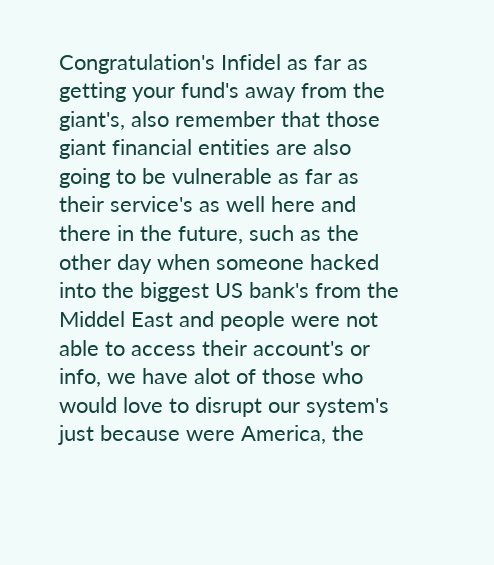Congratulation's Infidel as far as getting your fund's away from the giant's, also remember that those giant financial entities are also going to be vulnerable as far as their service's as well here and there in the future, such as the other day when someone hacked into the biggest US bank's from the Middel East and people were not able to access their account's or info, we have alot of those who would love to disrupt our system's just because were America, the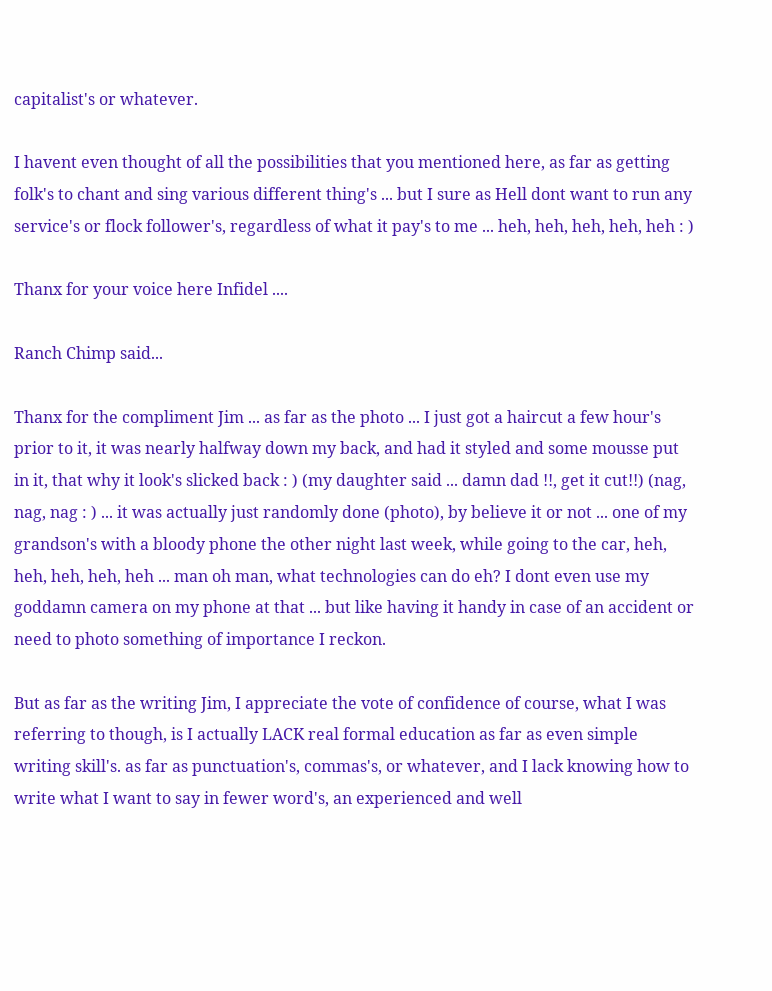capitalist's or whatever.

I havent even thought of all the possibilities that you mentioned here, as far as getting folk's to chant and sing various different thing's ... but I sure as Hell dont want to run any service's or flock follower's, regardless of what it pay's to me ... heh, heh, heh, heh, heh : )

Thanx for your voice here Infidel ....

Ranch Chimp said...

Thanx for the compliment Jim ... as far as the photo ... I just got a haircut a few hour's prior to it, it was nearly halfway down my back, and had it styled and some mousse put in it, that why it look's slicked back : ) (my daughter said ... damn dad !!, get it cut!!) (nag, nag, nag : ) ... it was actually just randomly done (photo), by believe it or not ... one of my grandson's with a bloody phone the other night last week, while going to the car, heh, heh, heh, heh, heh ... man oh man, what technologies can do eh? I dont even use my goddamn camera on my phone at that ... but like having it handy in case of an accident or need to photo something of importance I reckon.

But as far as the writing Jim, I appreciate the vote of confidence of course, what I was referring to though, is I actually LACK real formal education as far as even simple writing skill's. as far as punctuation's, commas's, or whatever, and I lack knowing how to write what I want to say in fewer word's, an experienced and well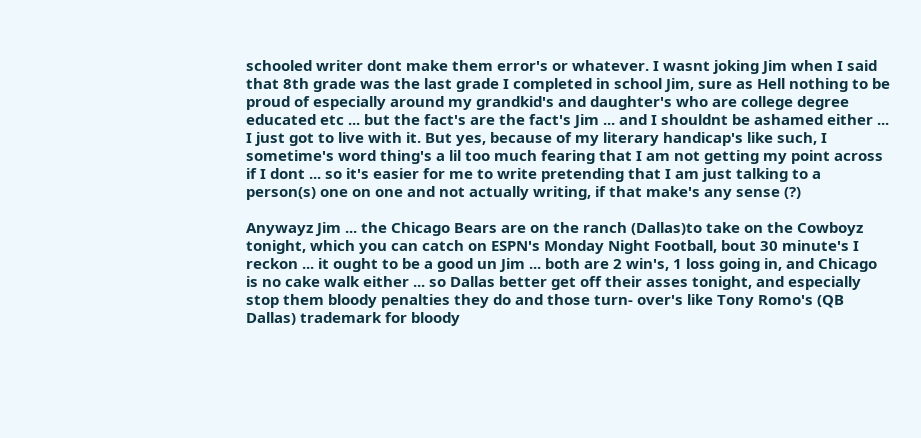schooled writer dont make them error's or whatever. I wasnt joking Jim when I said that 8th grade was the last grade I completed in school Jim, sure as Hell nothing to be proud of especially around my grandkid's and daughter's who are college degree educated etc ... but the fact's are the fact's Jim ... and I shouldnt be ashamed either ... I just got to live with it. But yes, because of my literary handicap's like such, I sometime's word thing's a lil too much fearing that I am not getting my point across if I dont ... so it's easier for me to write pretending that I am just talking to a person(s) one on one and not actually writing, if that make's any sense (?)

Anywayz Jim ... the Chicago Bears are on the ranch (Dallas)to take on the Cowboyz tonight, which you can catch on ESPN's Monday Night Football, bout 30 minute's I reckon ... it ought to be a good un Jim ... both are 2 win's, 1 loss going in, and Chicago is no cake walk either ... so Dallas better get off their asses tonight, and especially stop them bloody penalties they do and those turn- over's like Tony Romo's (QB Dallas) trademark for bloody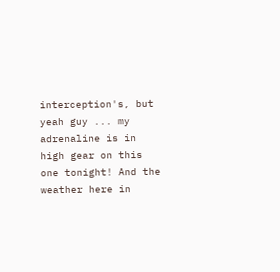interception's, but yeah guy ... my adrenaline is in high gear on this one tonight! And the weather here in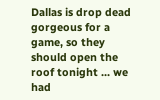Dallas is drop dead gorgeous for a game, so they should open the roof tonight ... we had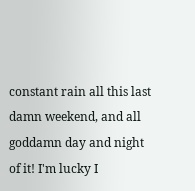constant rain all this last damn weekend, and all goddamn day and night of it! I'm lucky I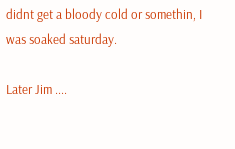didnt get a bloody cold or somethin, I was soaked saturday.

Later Jim ....